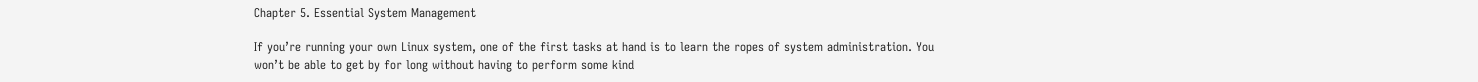Chapter 5. Essential System Management

If you’re running your own Linux system, one of the first tasks at hand is to learn the ropes of system administration. You won’t be able to get by for long without having to perform some kind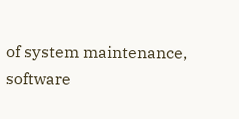of system maintenance, software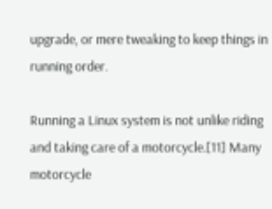upgrade, or mere tweaking to keep things in running order.

Running a Linux system is not unlike riding and taking care of a motorcycle.[11] Many motorcycle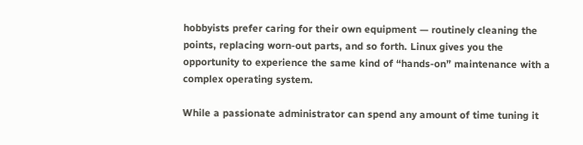hobbyists prefer caring for their own equipment — routinely cleaning the points, replacing worn-out parts, and so forth. Linux gives you the opportunity to experience the same kind of “hands-on” maintenance with a complex operating system.

While a passionate administrator can spend any amount of time tuning it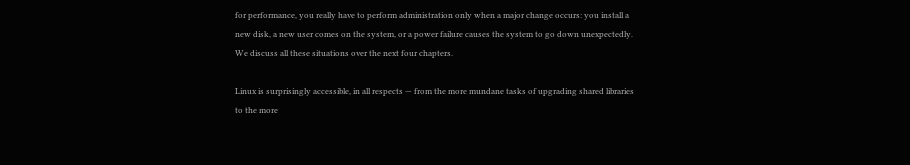for performance, you really have to perform administration only when a major change occurs: you install a new disk, a new user comes on the system, or a power failure causes the system to go down unexpectedly. We discuss all these situations over the next four chapters.

Linux is surprisingly accessible, in all respects — from the more mundane tasks of upgrading shared libraries to the more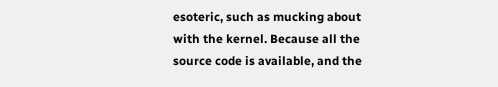esoteric, such as mucking about with the kernel. Because all the source code is available, and the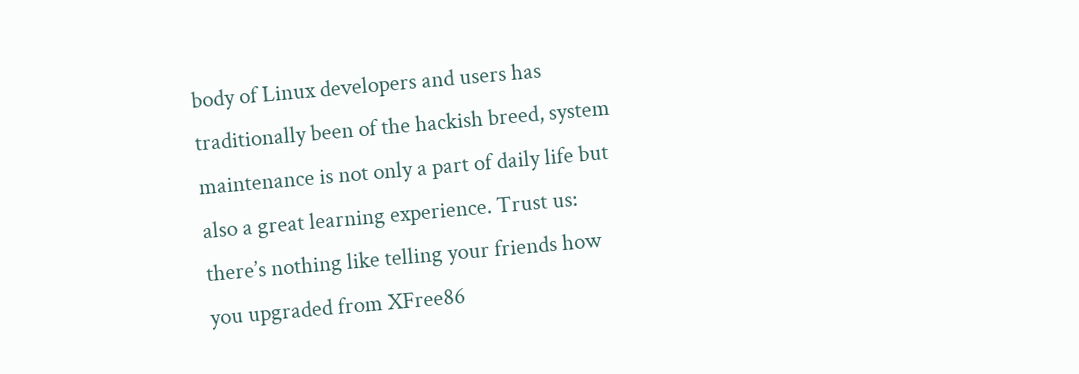body of Linux developers and users has traditionally been of the hackish breed, system maintenance is not only a part of daily life but also a great learning experience. Trust us: there’s nothing like telling your friends how you upgraded from XFree86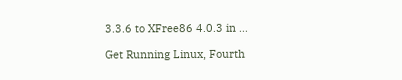3.3.6 to XFree86 4.0.3 in ...

Get Running Linux, Fourth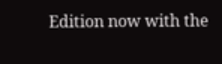Edition now with the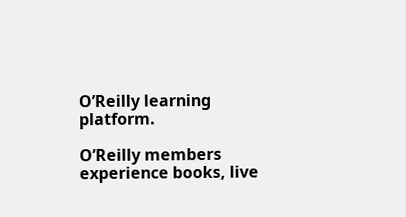O’Reilly learning platform.

O’Reilly members experience books, live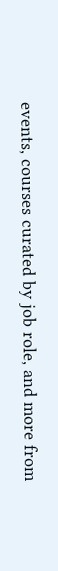events, courses curated by job role, and more from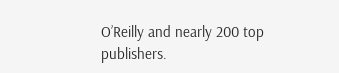O’Reilly and nearly 200 top publishers.